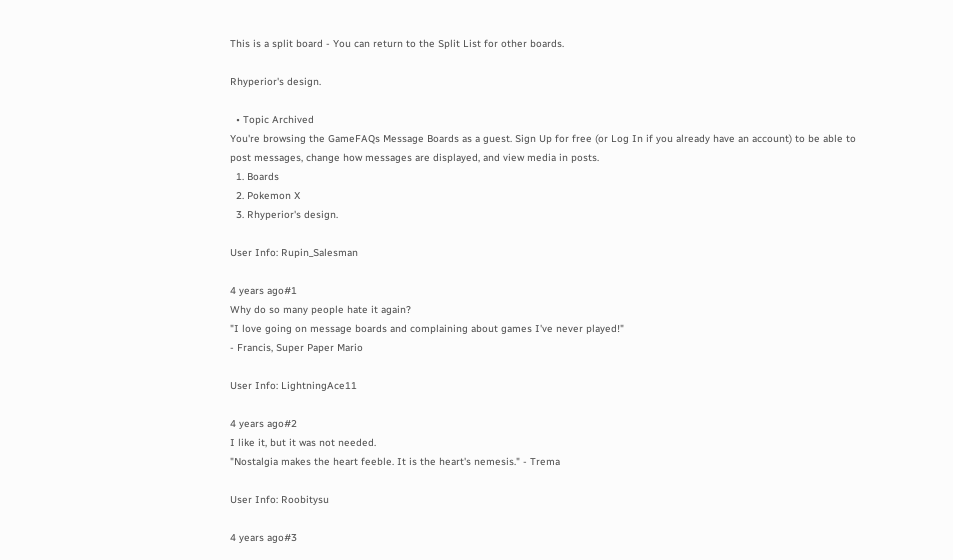This is a split board - You can return to the Split List for other boards.

Rhyperior's design.

  • Topic Archived
You're browsing the GameFAQs Message Boards as a guest. Sign Up for free (or Log In if you already have an account) to be able to post messages, change how messages are displayed, and view media in posts.
  1. Boards
  2. Pokemon X
  3. Rhyperior's design.

User Info: Rupin_Salesman

4 years ago#1
Why do so many people hate it again?
"I love going on message boards and complaining about games I've never played!"
- Francis, Super Paper Mario

User Info: LightningAce11

4 years ago#2
I like it, but it was not needed.
"Nostalgia makes the heart feeble. It is the heart's nemesis." - Trema

User Info: Roobitysu

4 years ago#3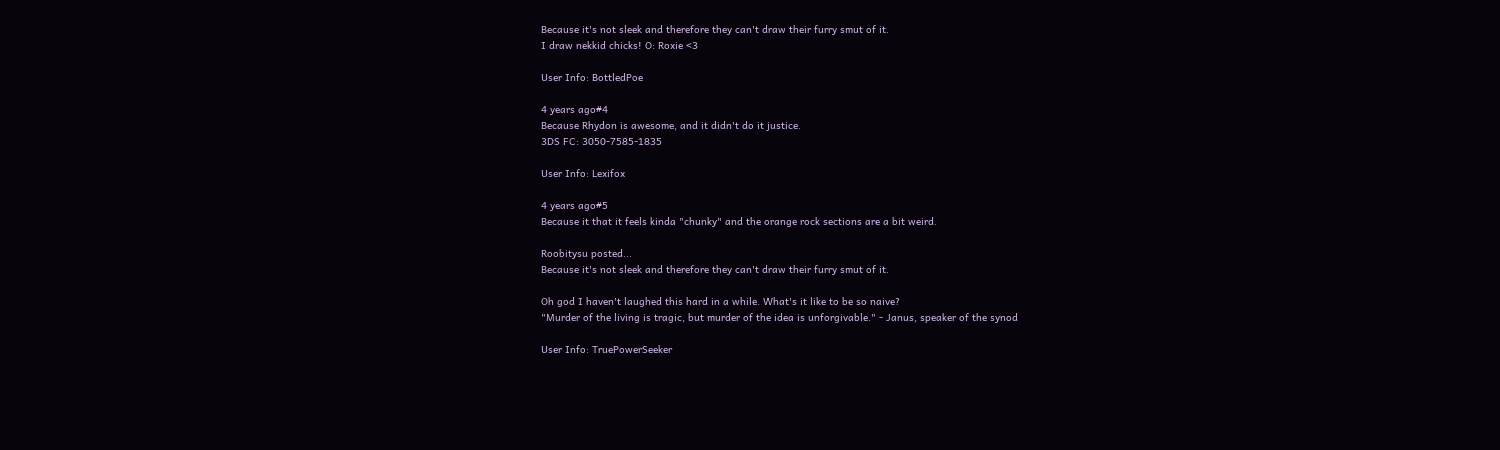Because it's not sleek and therefore they can't draw their furry smut of it.
I draw nekkid chicks! O: Roxie <3

User Info: BottledPoe

4 years ago#4
Because Rhydon is awesome, and it didn't do it justice.
3DS FC: 3050-7585-1835

User Info: Lexifox

4 years ago#5
Because it that it feels kinda "chunky" and the orange rock sections are a bit weird.

Roobitysu posted...
Because it's not sleek and therefore they can't draw their furry smut of it.

Oh god I haven't laughed this hard in a while. What's it like to be so naive?
"Murder of the living is tragic, but murder of the idea is unforgivable." - Janus, speaker of the synod

User Info: TruePowerSeeker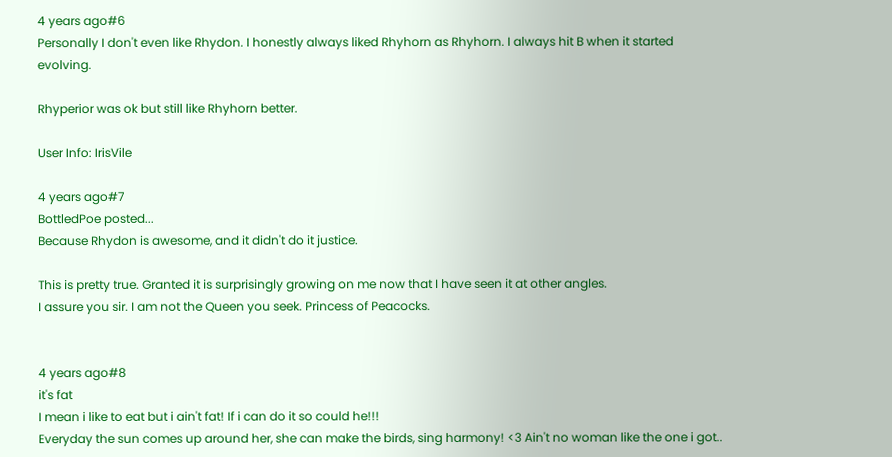4 years ago#6
Personally I don't even like Rhydon. I honestly always liked Rhyhorn as Rhyhorn. I always hit B when it started evolving.

Rhyperior was ok but still like Rhyhorn better.

User Info: IrisVile

4 years ago#7
BottledPoe posted...
Because Rhydon is awesome, and it didn't do it justice.

This is pretty true. Granted it is surprisingly growing on me now that I have seen it at other angles.
I assure you sir. I am not the Queen you seek. Princess of Peacocks.


4 years ago#8
it's fat
I mean i like to eat but i ain't fat! If i can do it so could he!!!
Everyday the sun comes up around her, she can make the birds, sing harmony! <3 Ain't no woman like the one i got..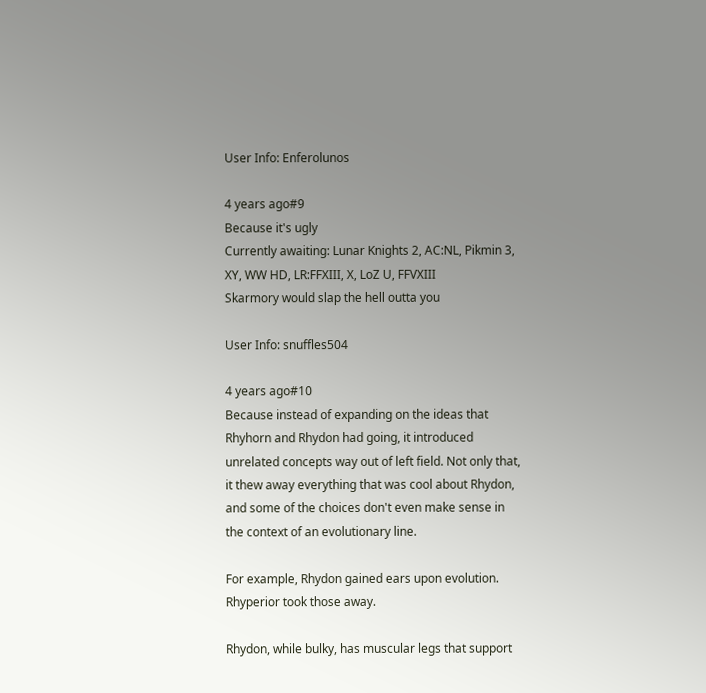User Info: Enferolunos

4 years ago#9
Because it's ugly
Currently awaiting: Lunar Knights 2, AC:NL, Pikmin 3, XY, WW HD, LR:FFXIII, X, LoZ U, FFVXIII
Skarmory would slap the hell outta you

User Info: snuffles504

4 years ago#10
Because instead of expanding on the ideas that Rhyhorn and Rhydon had going, it introduced unrelated concepts way out of left field. Not only that, it thew away everything that was cool about Rhydon, and some of the choices don't even make sense in the context of an evolutionary line.

For example, Rhydon gained ears upon evolution. Rhyperior took those away.

Rhydon, while bulky, has muscular legs that support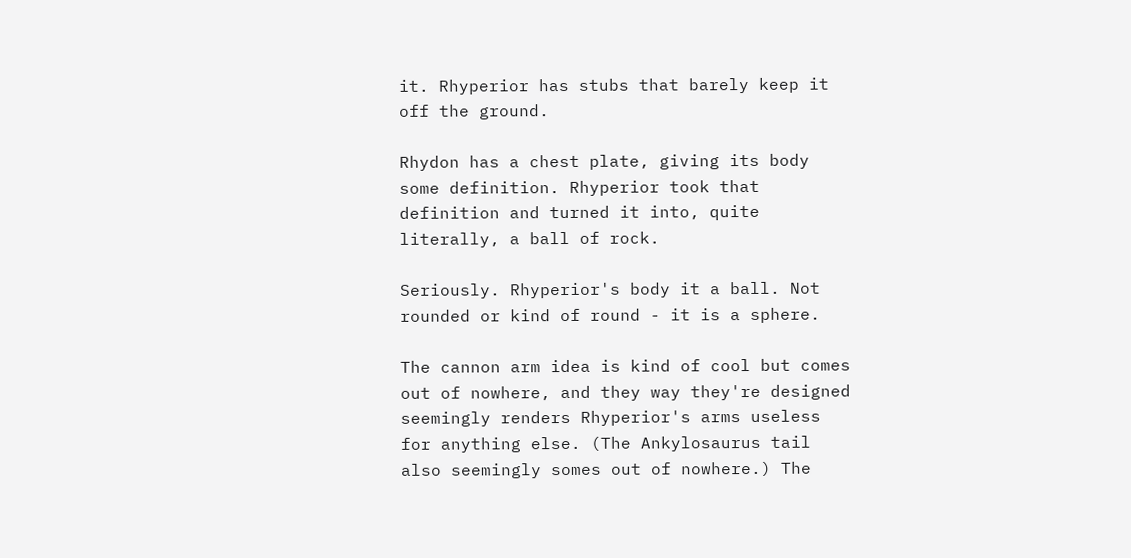it. Rhyperior has stubs that barely keep it off the ground.

Rhydon has a chest plate, giving its body some definition. Rhyperior took that definition and turned it into, quite literally, a ball of rock.

Seriously. Rhyperior's body it a ball. Not rounded or kind of round - it is a sphere.

The cannon arm idea is kind of cool but comes out of nowhere, and they way they're designed seemingly renders Rhyperior's arms useless for anything else. (The Ankylosaurus tail also seemingly somes out of nowhere.) The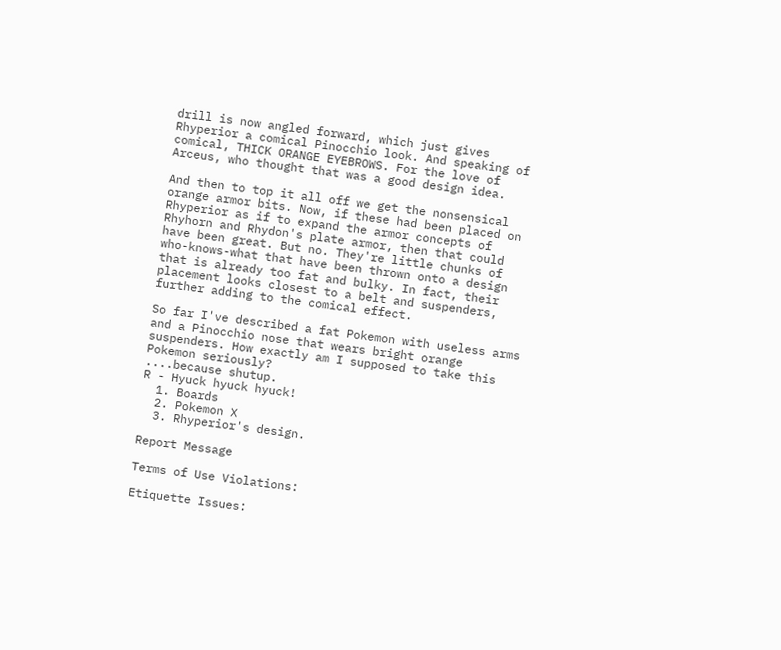drill is now angled forward, which just gives Rhyperior a comical Pinocchio look. And speaking of comical, THICK ORANGE EYEBROWS. For the love of Arceus, who thought that was a good design idea.

And then to top it all off we get the nonsensical orange armor bits. Now, if these had been placed on Rhyperior as if to expand the armor concepts of Rhyhorn and Rhydon's plate armor, then that could have been great. But no. They're little chunks of who-knows-what that have been thrown onto a design that is already too fat and bulky. In fact, their placement looks closest to a belt and suspenders, further adding to the comical effect.

So far I've described a fat Pokemon with useless arms and a Pinocchio nose that wears bright orange suspenders. How exactly am I supposed to take this Pokemon seriously?
....because shutup.
R - Hyuck hyuck hyuck!
  1. Boards
  2. Pokemon X
  3. Rhyperior's design.

Report Message

Terms of Use Violations:

Etiquette Issues: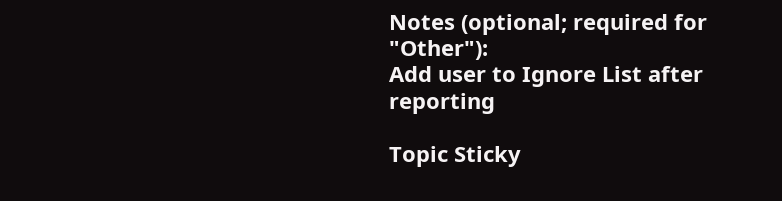Notes (optional; required for "Other"):
Add user to Ignore List after reporting

Topic Sticky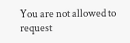You are not allowed to request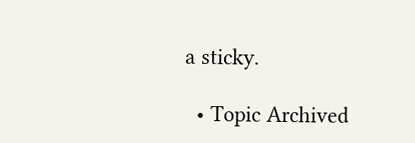a sticky.

  • Topic Archived